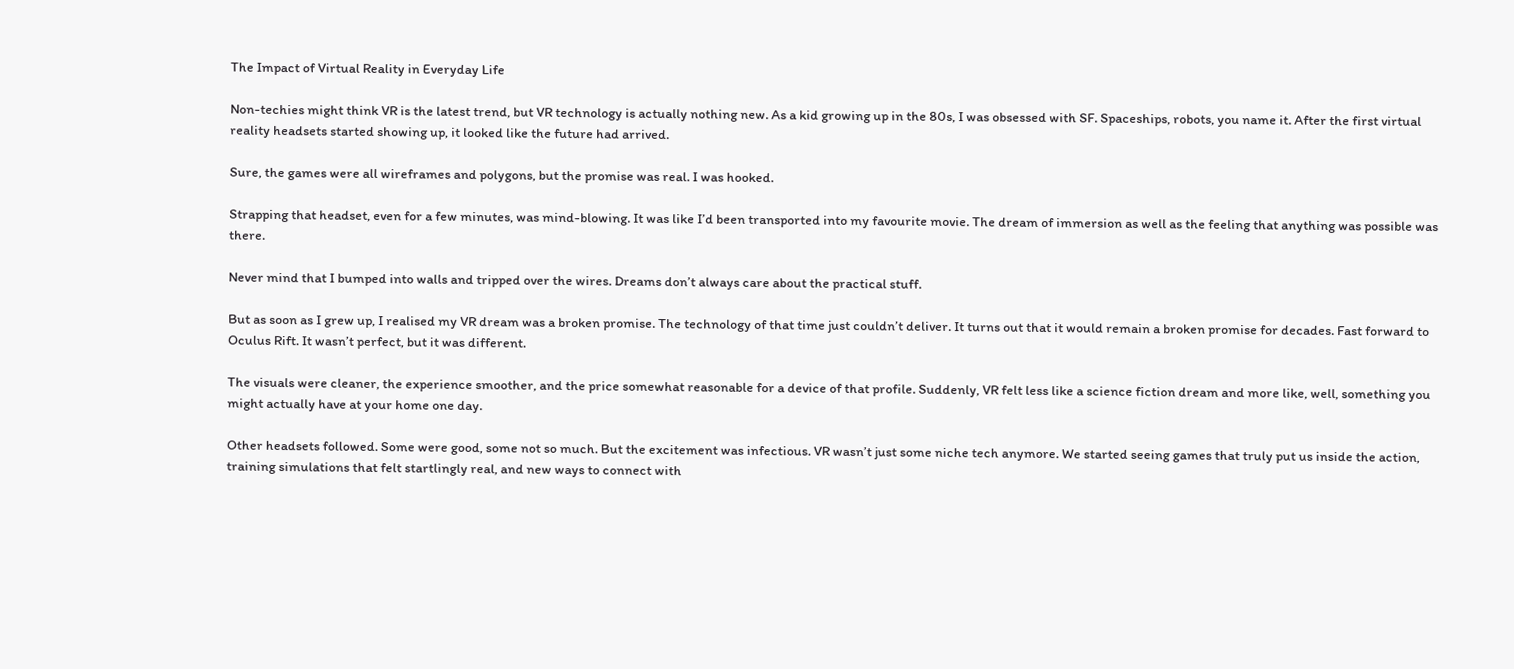The Impact of Virtual Reality in Everyday Life

Non-techies might think VR is the latest trend, but VR technology is actually nothing new. As a kid growing up in the 80s, I was obsessed with SF. Spaceships, robots, you name it. After the first virtual reality headsets started showing up, it looked like the future had arrived.

Sure, the games were all wireframes and polygons, but the promise was real. I was hooked.

Strapping that headset, even for a few minutes, was mind-blowing. It was like I’d been transported into my favourite movie. The dream of immersion as well as the feeling that anything was possible was there.

Never mind that I bumped into walls and tripped over the wires. Dreams don’t always care about the practical stuff.

But as soon as I grew up, I realised my VR dream was a broken promise. The technology of that time just couldn’t deliver. It turns out that it would remain a broken promise for decades. Fast forward to Oculus Rift. It wasn’t perfect, but it was different.

The visuals were cleaner, the experience smoother, and the price somewhat reasonable for a device of that profile. Suddenly, VR felt less like a science fiction dream and more like, well, something you might actually have at your home one day.

Other headsets followed. Some were good, some not so much. But the excitement was infectious. VR wasn’t just some niche tech anymore. We started seeing games that truly put us inside the action, training simulations that felt startlingly real, and new ways to connect with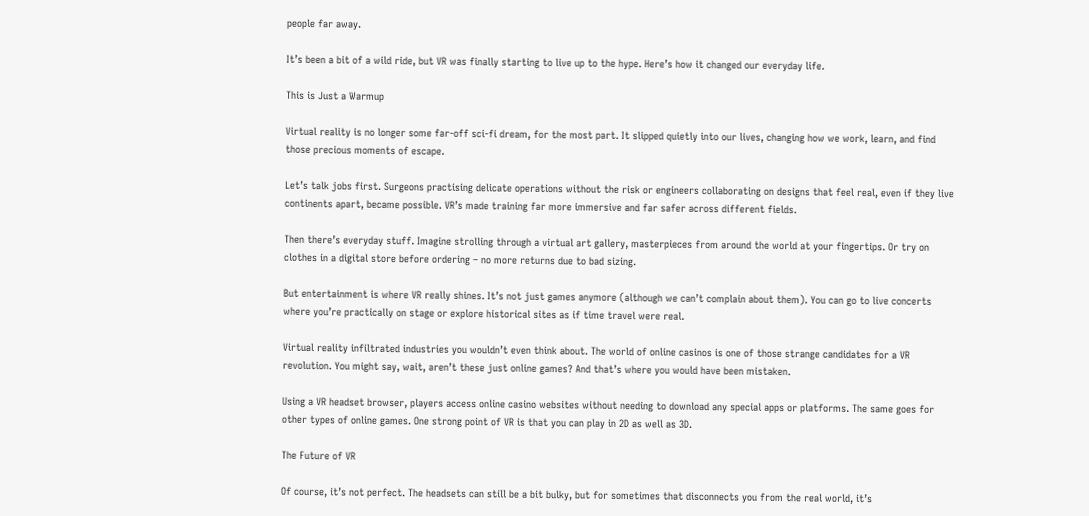people far away.

It’s been a bit of a wild ride, but VR was finally starting to live up to the hype. Here’s how it changed our everyday life.

This is Just a Warmup

Virtual reality is no longer some far-off sci-fi dream, for the most part. It slipped quietly into our lives, changing how we work, learn, and find those precious moments of escape.

Let’s talk jobs first. Surgeons practising delicate operations without the risk or engineers collaborating on designs that feel real, even if they live continents apart, became possible. VR’s made training far more immersive and far safer across different fields.

Then there’s everyday stuff. Imagine strolling through a virtual art gallery, masterpieces from around the world at your fingertips. Or try on clothes in a digital store before ordering – no more returns due to bad sizing.

But entertainment is where VR really shines. It’s not just games anymore (although we can’t complain about them). You can go to live concerts where you’re practically on stage or explore historical sites as if time travel were real.

Virtual reality infiltrated industries you wouldn’t even think about. The world of online casinos is one of those strange candidates for a VR revolution. You might say, wait, aren’t these just online games? And that’s where you would have been mistaken.

Using a VR headset browser, players access online casino websites without needing to download any special apps or platforms. The same goes for other types of online games. One strong point of VR is that you can play in 2D as well as 3D.

The Future of VR

Of course, it’s not perfect. The headsets can still be a bit bulky, but for sometimes that disconnects you from the real world, it’s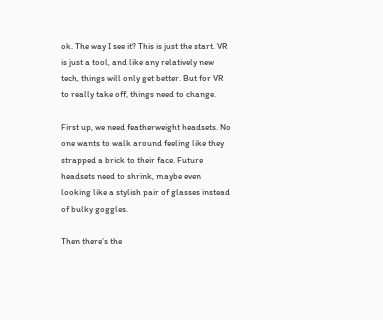ok. The way I see it? This is just the start. VR is just a tool, and like any relatively new tech, things will only get better. But for VR to really take off, things need to change.

First up, we need featherweight headsets. No one wants to walk around feeling like they strapped a brick to their face. Future headsets need to shrink, maybe even looking like a stylish pair of glasses instead of bulky goggles.

Then there’s the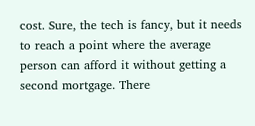cost. Sure, the tech is fancy, but it needs to reach a point where the average person can afford it without getting a second mortgage. There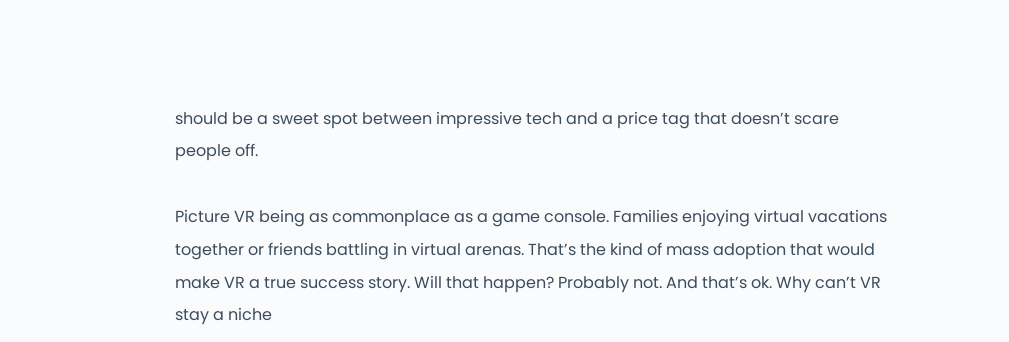should be a sweet spot between impressive tech and a price tag that doesn’t scare people off.

Picture VR being as commonplace as a game console. Families enjoying virtual vacations together or friends battling in virtual arenas. That’s the kind of mass adoption that would make VR a true success story. Will that happen? Probably not. And that’s ok. Why can’t VR stay a niche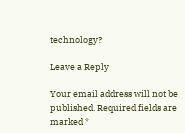technology?

Leave a Reply

Your email address will not be published. Required fields are marked *